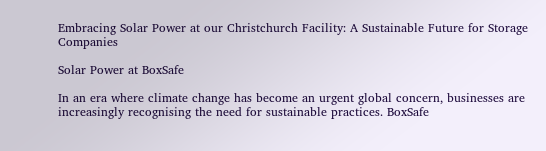Embracing Solar Power at our Christchurch Facility: A Sustainable Future for Storage Companies

Solar Power at BoxSafe

In an era where climate change has become an urgent global concern, businesses are increasingly recognising the need for sustainable practices. BoxSafe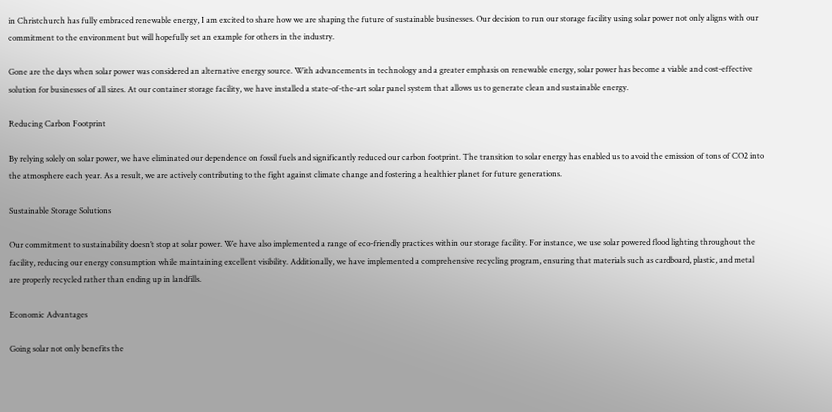in Christchurch has fully embraced renewable energy, I am excited to share how we are shaping the future of sustainable businesses. Our decision to run our storage facility using solar power not only aligns with our commitment to the environment but will hopefully set an example for others in the industry.

Gone are the days when solar power was considered an alternative energy source. With advancements in technology and a greater emphasis on renewable energy, solar power has become a viable and cost-effective solution for businesses of all sizes. At our container storage facility, we have installed a state-of-the-art solar panel system that allows us to generate clean and sustainable energy.

Reducing Carbon Footprint

By relying solely on solar power, we have eliminated our dependence on fossil fuels and significantly reduced our carbon footprint. The transition to solar energy has enabled us to avoid the emission of tons of CO2 into the atmosphere each year. As a result, we are actively contributing to the fight against climate change and fostering a healthier planet for future generations.

Sustainable Storage Solutions

Our commitment to sustainability doesn’t stop at solar power. We have also implemented a range of eco-friendly practices within our storage facility. For instance, we use solar powered flood lighting throughout the facility, reducing our energy consumption while maintaining excellent visibility. Additionally, we have implemented a comprehensive recycling program, ensuring that materials such as cardboard, plastic, and metal are properly recycled rather than ending up in landfills.

Economic Advantages

Going solar not only benefits the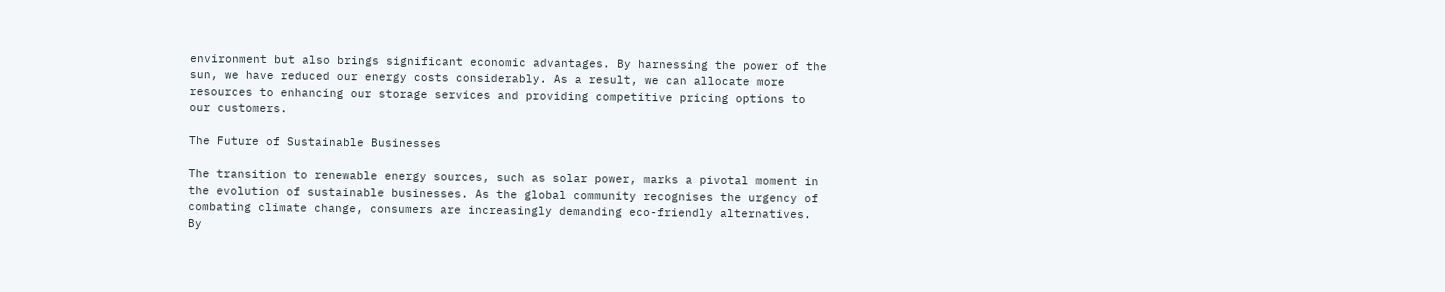environment but also brings significant economic advantages. By harnessing the power of the sun, we have reduced our energy costs considerably. As a result, we can allocate more resources to enhancing our storage services and providing competitive pricing options to our customers.

The Future of Sustainable Businesses

The transition to renewable energy sources, such as solar power, marks a pivotal moment in the evolution of sustainable businesses. As the global community recognises the urgency of combating climate change, consumers are increasingly demanding eco-friendly alternatives. By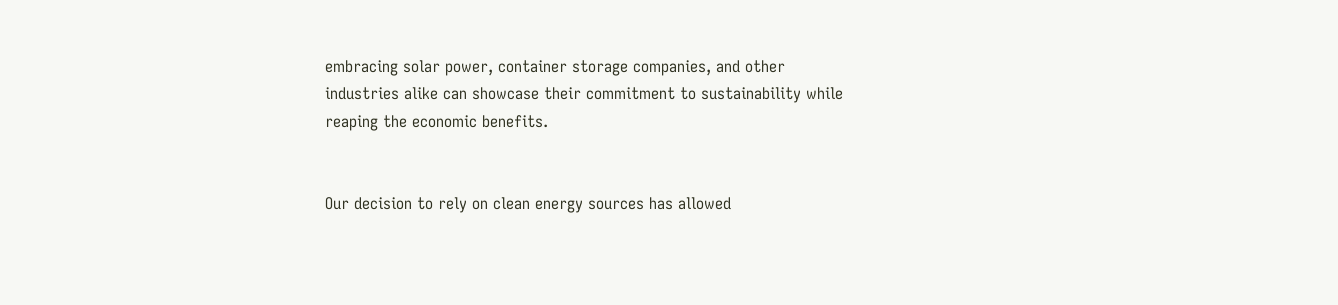embracing solar power, container storage companies, and other industries alike can showcase their commitment to sustainability while reaping the economic benefits.


Our decision to rely on clean energy sources has allowed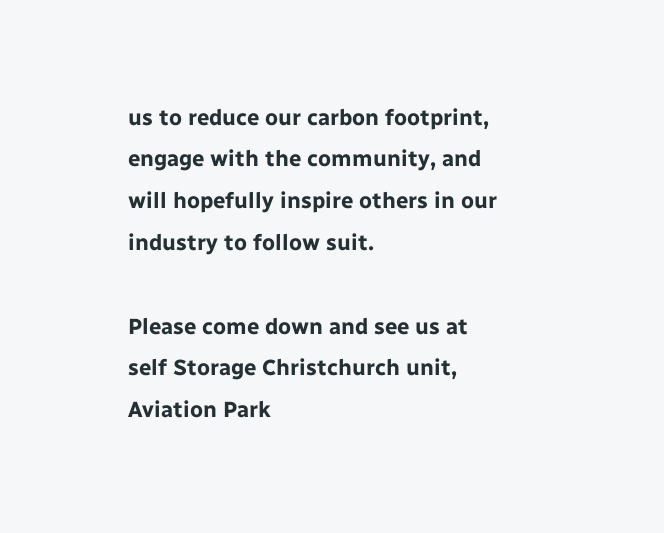us to reduce our carbon footprint, engage with the community, and will hopefully inspire others in our industry to follow suit.

Please come down and see us at self Storage Christchurch unit, Aviation Park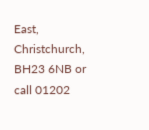East, Christchurch, BH23 6NB or call 01202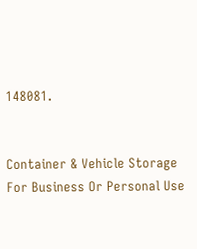148081.


Container & Vehicle Storage For Business Or Personal Use